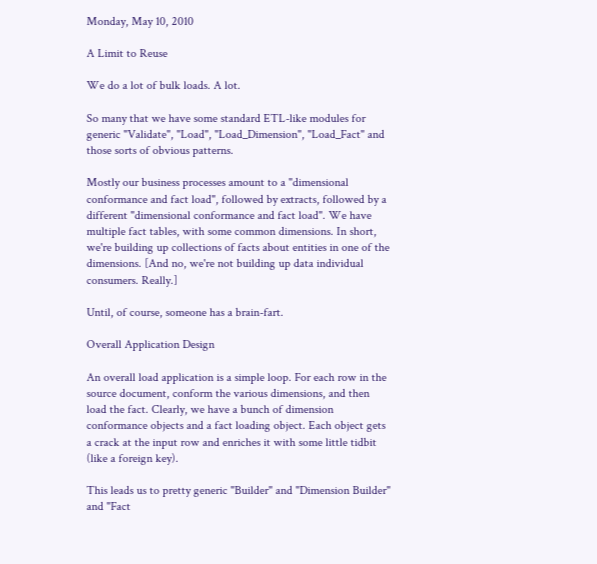Monday, May 10, 2010

A Limit to Reuse

We do a lot of bulk loads. A lot.

So many that we have some standard ETL-like modules for generic "Validate", "Load", "Load_Dimension", "Load_Fact" and those sorts of obvious patterns.

Mostly our business processes amount to a "dimensional conformance and fact load", followed by extracts, followed by a different "dimensional conformance and fact load". We have multiple fact tables, with some common dimensions. In short, we're building up collections of facts about entities in one of the dimensions. [And no, we're not building up data individual consumers. Really.]

Until, of course, someone has a brain-fart.

Overall Application Design

An overall load application is a simple loop. For each row in the source document, conform the various dimensions, and then load the fact. Clearly, we have a bunch of dimension conformance objects and a fact loading object. Each object gets a crack at the input row and enriches it with some little tidbit (like a foreign key).

This leads us to pretty generic "Builder" and "Dimension Builder" and "Fact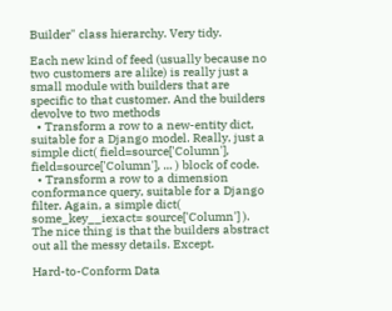Builder" class hierarchy. Very tidy.

Each new kind of feed (usually because no two customers are alike) is really just a small module with builders that are specific to that customer. And the builders devolve to two methods
  • Transform a row to a new-entity dict, suitable for a Django model. Really, just a simple dict( field=source['Column'], field=source['Column'], ... ) block of code.
  • Transform a row to a dimension conformance query, suitable for a Django filter. Again, a simple dict( some_key__iexact= source['Column'] ).
The nice thing is that the builders abstract out all the messy details. Except.

Hard-to-Conform Data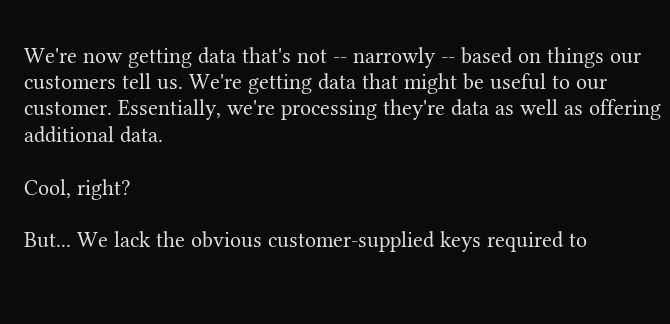We're now getting data that's not -- narrowly -- based on things our customers tell us. We're getting data that might be useful to our customer. Essentially, we're processing they're data as well as offering additional data.

Cool, right?

But... We lack the obvious customer-supplied keys required to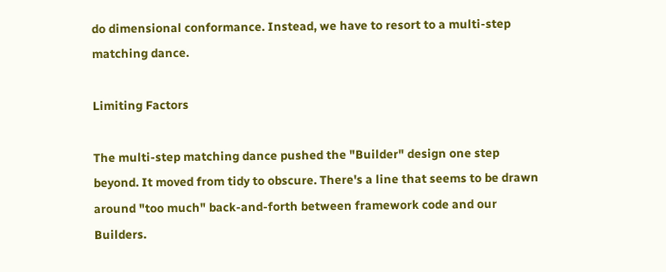do dimensional conformance. Instead, we have to resort to a multi-step matching dance.

Limiting Factors

The multi-step matching dance pushed the "Builder" design one step beyond. It moved from tidy to obscure. There's a line that seems to be drawn around "too much" back-and-forth between framework code and our Builders.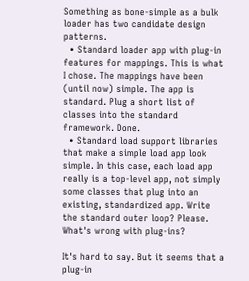Something as bone-simple as a bulk loader has two candidate design patterns.
  • Standard loader app with plug-in features for mappings. This is what I chose. The mappings have been (until now) simple. The app is standard. Plug a short list of classes into the standard framework. Done.
  • Standard load support libraries that make a simple load app look simple. In this case, each load app really is a top-level app, not simply some classes that plug into an existing, standardized app. Write the standard outer loop? Please.
What's wrong with plug-ins?

It's hard to say. But it seems that a plug-in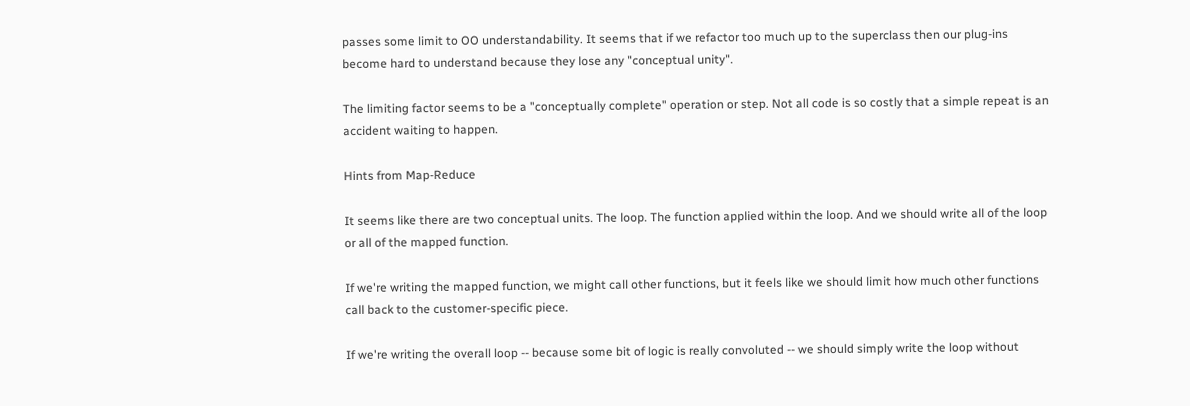passes some limit to OO understandability. It seems that if we refactor too much up to the superclass then our plug-ins become hard to understand because they lose any "conceptual unity".

The limiting factor seems to be a "conceptually complete" operation or step. Not all code is so costly that a simple repeat is an accident waiting to happen.

Hints from Map-Reduce

It seems like there are two conceptual units. The loop. The function applied within the loop. And we should write all of the loop or all of the mapped function.

If we're writing the mapped function, we might call other functions, but it feels like we should limit how much other functions call back to the customer-specific piece.

If we're writing the overall loop -- because some bit of logic is really convoluted -- we should simply write the loop without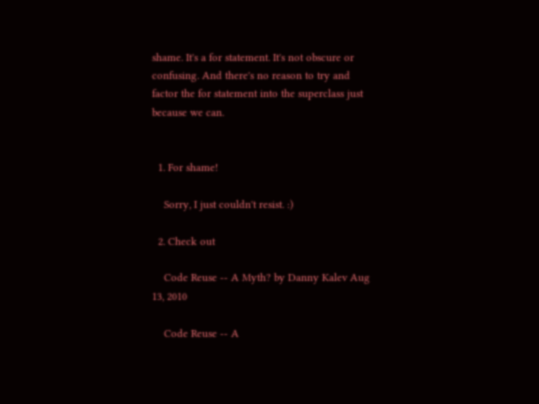shame. It's a for statement. It's not obscure or confusing. And there's no reason to try and factor the for statement into the superclass just because we can.


  1. For shame!

    Sorry, I just couldn't resist. :)

  2. Check out

    Code Reuse -- A Myth? by Danny Kalev Aug 13, 2010

    Code Reuse -- A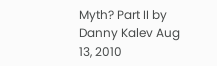Myth? Part II by Danny Kalev Aug 13, 2010